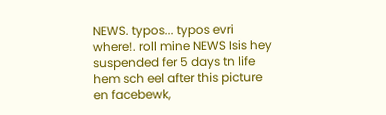NEWS. typos... typos evri where!. roll mine NEWS Isis hey suspended fer 5 days tn life hem sch eel after this picture en facebewk,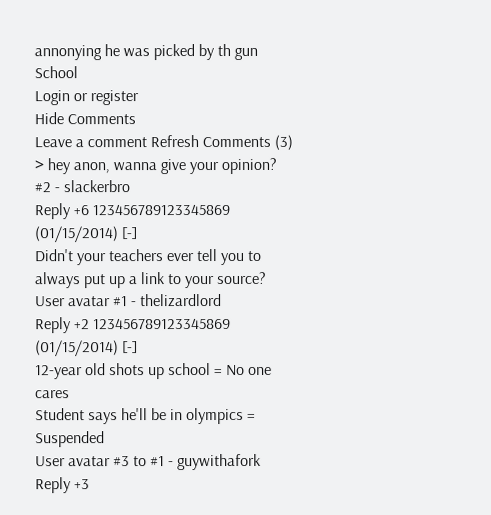annonying he was picked by th gun School
Login or register
Hide Comments
Leave a comment Refresh Comments (3)
> hey anon, wanna give your opinion?
#2 - slackerbro
Reply +6 123456789123345869
(01/15/2014) [-]
Didn't your teachers ever tell you to always put up a link to your source?
User avatar #1 - thelizardlord
Reply +2 123456789123345869
(01/15/2014) [-]
12-year old shots up school = No one cares
Student says he'll be in olympics = Suspended
User avatar #3 to #1 - guywithafork
Reply +3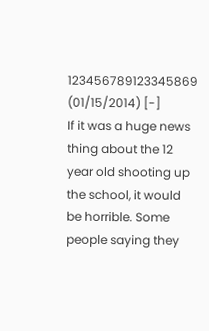123456789123345869
(01/15/2014) [-]
If it was a huge news thing about the 12 year old shooting up the school, it would be horrible. Some people saying they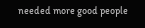needed more good people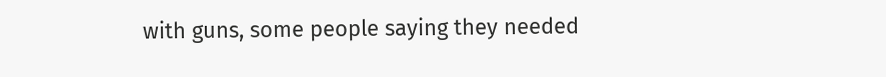with guns, some people saying they needed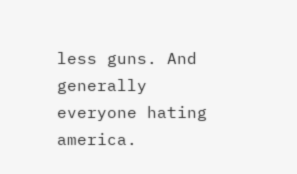less guns. And generally everyone hating america.